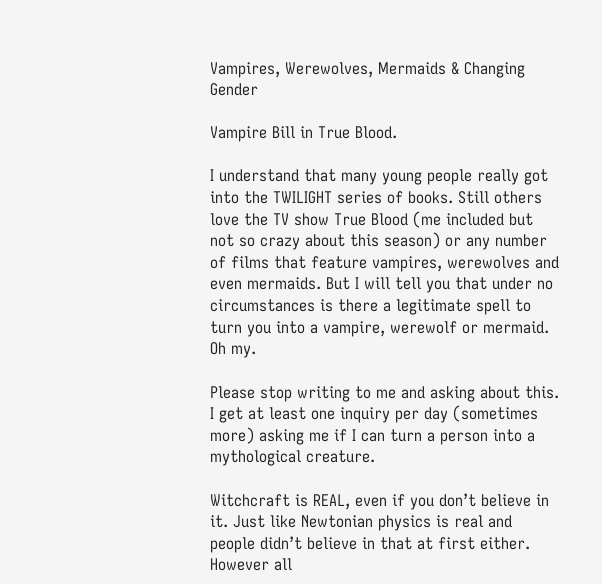Vampires, Werewolves, Mermaids & Changing Gender

Vampire Bill in True Blood.

I understand that many young people really got into the TWILIGHT series of books. Still others love the TV show True Blood (me included but not so crazy about this season) or any number of films that feature vampires, werewolves and even mermaids. But I will tell you that under no circumstances is there a legitimate spell to turn you into a vampire, werewolf or mermaid. Oh my.

Please stop writing to me and asking about this. I get at least one inquiry per day (sometimes more) asking me if I can turn a person into a mythological creature.

Witchcraft is REAL, even if you don’t believe in it. Just like Newtonian physics is real and people didn’t believe in that at first either. However all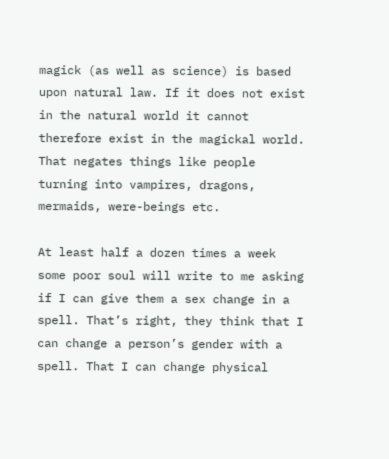magick (as well as science) is based upon natural law. If it does not exist in the natural world it cannot therefore exist in the magickal world. That negates things like people turning into vampires, dragons, mermaids, were-beings etc.

At least half a dozen times a week some poor soul will write to me asking if I can give them a sex change in a spell. That’s right, they think that I can change a person’s gender with a spell. That I can change physical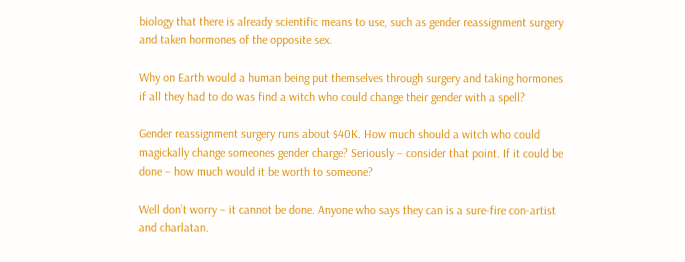biology that there is already scientific means to use, such as gender reassignment surgery and taken hormones of the opposite sex.

Why on Earth would a human being put themselves through surgery and taking hormones if all they had to do was find a witch who could change their gender with a spell?

Gender reassignment surgery runs about $40K. How much should a witch who could magickally change someones gender charge? Seriously – consider that point. If it could be done – how much would it be worth to someone?

Well don’t worry – it cannot be done. Anyone who says they can is a sure-fire con-artist and charlatan.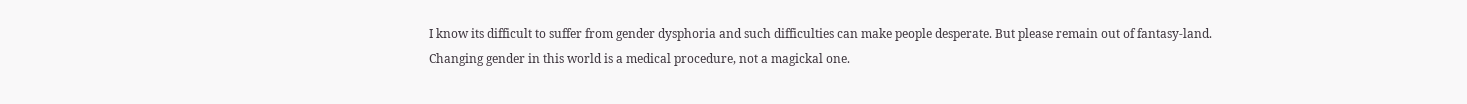I know its difficult to suffer from gender dysphoria and such difficulties can make people desperate. But please remain out of fantasy-land. Changing gender in this world is a medical procedure, not a magickal one.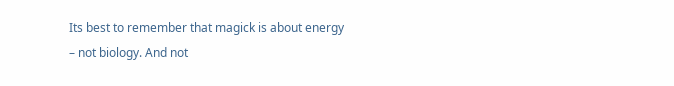Its best to remember that magick is about energy – not biology. And not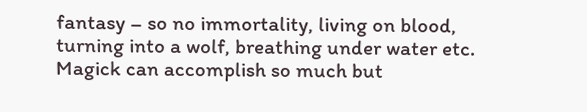fantasy – so no immortality, living on blood, turning into a wolf, breathing under water etc. Magick can accomplish so much but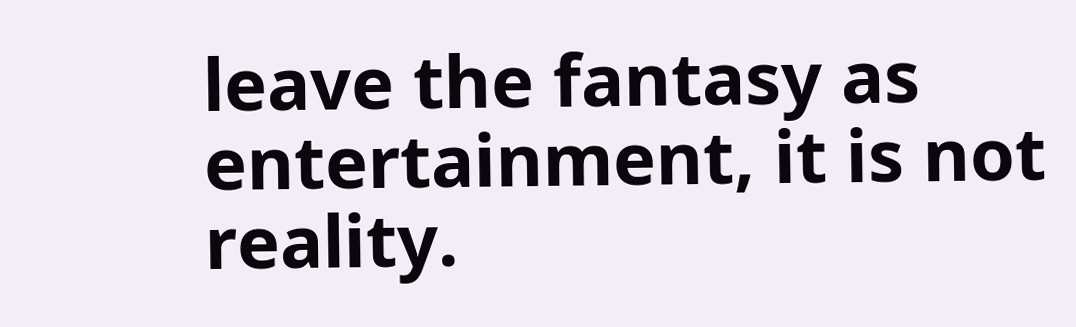leave the fantasy as entertainment, it is not reality.